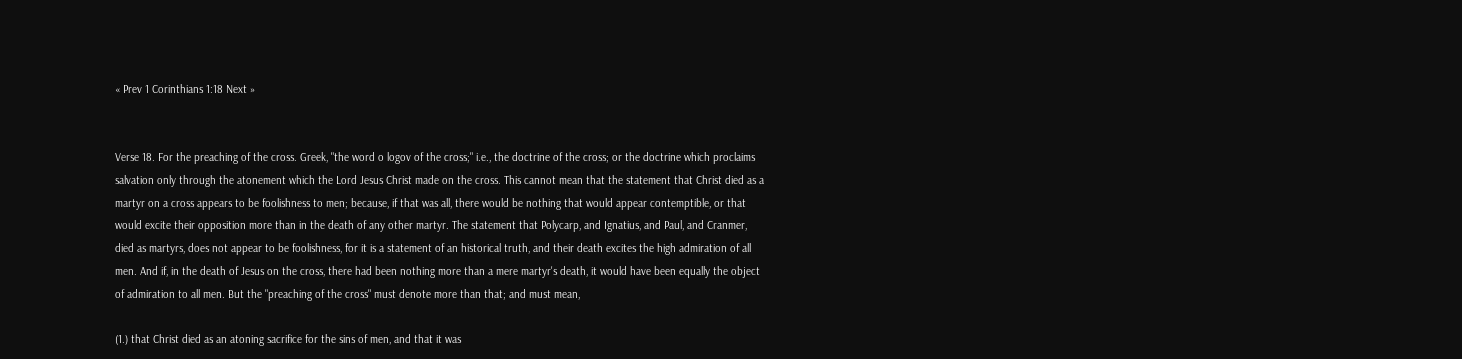« Prev 1 Corinthians 1:18 Next »


Verse 18. For the preaching of the cross. Greek, "the word o logov of the cross;" i.e., the doctrine of the cross; or the doctrine which proclaims salvation only through the atonement which the Lord Jesus Christ made on the cross. This cannot mean that the statement that Christ died as a martyr on a cross appears to be foolishness to men; because, if that was all, there would be nothing that would appear contemptible, or that would excite their opposition more than in the death of any other martyr. The statement that Polycarp, and Ignatius, and Paul, and Cranmer, died as martyrs, does not appear to be foolishness, for it is a statement of an historical truth, and their death excites the high admiration of all men. And if, in the death of Jesus on the cross, there had been nothing more than a mere martyr's death, it would have been equally the object of admiration to all men. But the "preaching of the cross" must denote more than that; and must mean,

(1.) that Christ died as an atoning sacrifice for the sins of men, and that it was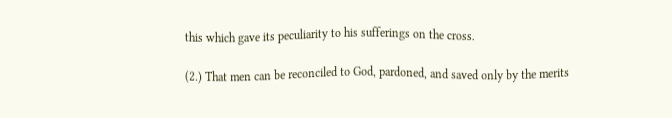this which gave its peculiarity to his sufferings on the cross.

(2.) That men can be reconciled to God, pardoned, and saved only by the merits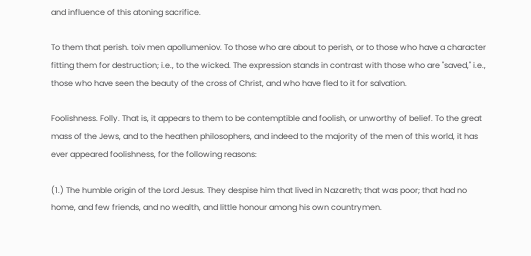and influence of this atoning sacrifice.

To them that perish. toiv men apollumeniov. To those who are about to perish, or to those who have a character fitting them for destruction; i.e., to the wicked. The expression stands in contrast with those who are "saved," i.e., those who have seen the beauty of the cross of Christ, and who have fled to it for salvation.

Foolishness. Folly. That is, it appears to them to be contemptible and foolish, or unworthy of belief. To the great mass of the Jews, and to the heathen philosophers, and indeed to the majority of the men of this world, it has ever appeared foolishness, for the following reasons:

(1.) The humble origin of the Lord Jesus. They despise him that lived in Nazareth; that was poor; that had no home, and few friends, and no wealth, and little honour among his own countrymen.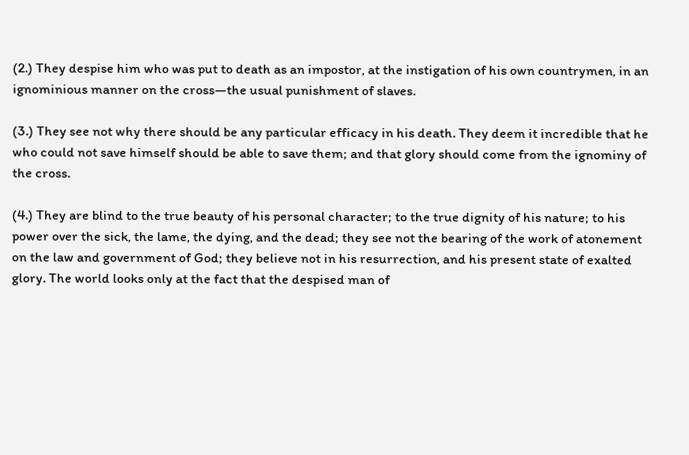(2.) They despise him who was put to death as an impostor, at the instigation of his own countrymen, in an ignominious manner on the cross—the usual punishment of slaves.

(3.) They see not why there should be any particular efficacy in his death. They deem it incredible that he who could not save himself should be able to save them; and that glory should come from the ignominy of the cross.

(4.) They are blind to the true beauty of his personal character; to the true dignity of his nature; to his power over the sick, the lame, the dying, and the dead; they see not the bearing of the work of atonement on the law and government of God; they believe not in his resurrection, and his present state of exalted glory. The world looks only at the fact that the despised man of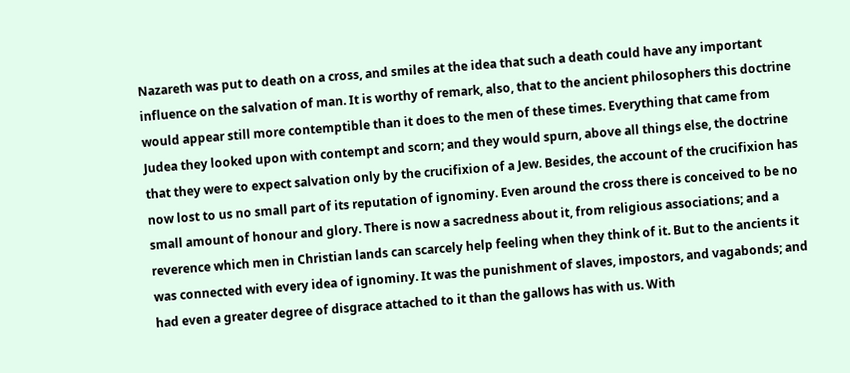Nazareth was put to death on a cross, and smiles at the idea that such a death could have any important influence on the salvation of man. It is worthy of remark, also, that to the ancient philosophers this doctrine would appear still more contemptible than it does to the men of these times. Everything that came from Judea they looked upon with contempt and scorn; and they would spurn, above all things else, the doctrine that they were to expect salvation only by the crucifixion of a Jew. Besides, the account of the crucifixion has now lost to us no small part of its reputation of ignominy. Even around the cross there is conceived to be no small amount of honour and glory. There is now a sacredness about it, from religious associations; and a reverence which men in Christian lands can scarcely help feeling when they think of it. But to the ancients it was connected with every idea of ignominy. It was the punishment of slaves, impostors, and vagabonds; and had even a greater degree of disgrace attached to it than the gallows has with us. With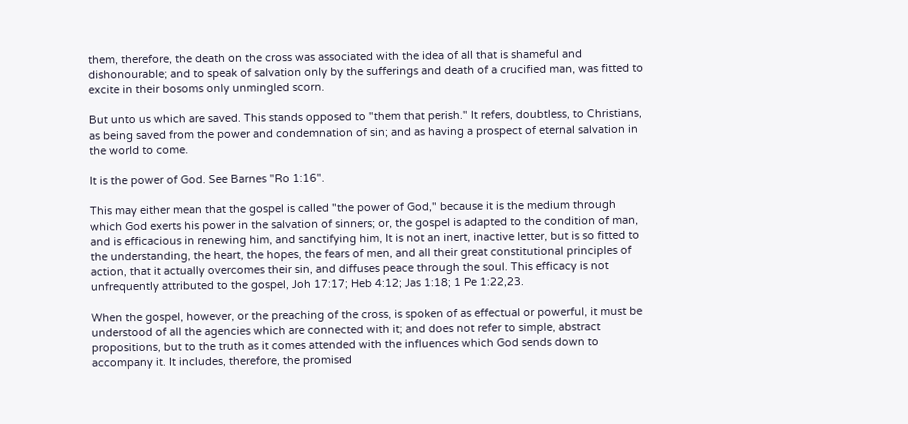them, therefore, the death on the cross was associated with the idea of all that is shameful and dishonourable; and to speak of salvation only by the sufferings and death of a crucified man, was fitted to excite in their bosoms only unmingled scorn.

But unto us which are saved. This stands opposed to "them that perish." It refers, doubtless, to Christians, as being saved from the power and condemnation of sin; and as having a prospect of eternal salvation in the world to come.

It is the power of God. See Barnes "Ro 1:16".

This may either mean that the gospel is called "the power of God," because it is the medium through which God exerts his power in the salvation of sinners; or, the gospel is adapted to the condition of man, and is efficacious in renewing him, and sanctifying him, It is not an inert, inactive letter, but is so fitted to the understanding, the heart, the hopes, the fears of men, and all their great constitutional principles of action, that it actually overcomes their sin, and diffuses peace through the soul. This efficacy is not unfrequently attributed to the gospel, Joh 17:17; Heb 4:12; Jas 1:18; 1 Pe 1:22,23.

When the gospel, however, or the preaching of the cross, is spoken of as effectual or powerful, it must be understood of all the agencies which are connected with it; and does not refer to simple, abstract propositions, but to the truth as it comes attended with the influences which God sends down to accompany it. It includes, therefore, the promised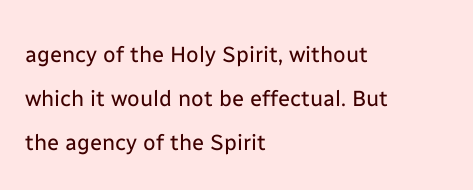agency of the Holy Spirit, without which it would not be effectual. But the agency of the Spirit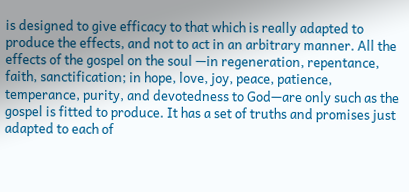is designed to give efficacy to that which is really adapted to produce the effects, and not to act in an arbitrary manner. All the effects of the gospel on the soul —in regeneration, repentance, faith, sanctification; in hope, love, joy, peace, patience, temperance, purity, and devotedness to God—are only such as the gospel is fitted to produce. It has a set of truths and promises just adapted to each of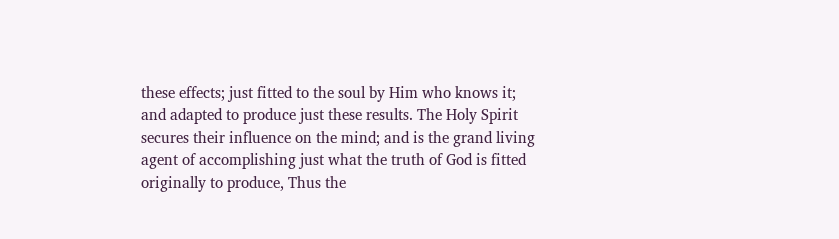these effects; just fitted to the soul by Him who knows it; and adapted to produce just these results. The Holy Spirit secures their influence on the mind; and is the grand living agent of accomplishing just what the truth of God is fitted originally to produce, Thus the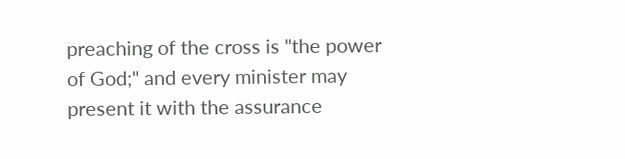preaching of the cross is "the power of God;" and every minister may present it with the assurance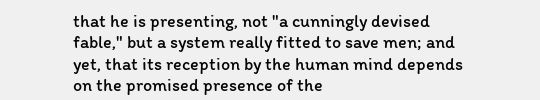that he is presenting, not "a cunningly devised fable," but a system really fitted to save men; and yet, that its reception by the human mind depends on the promised presence of the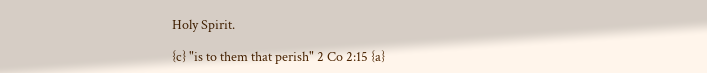Holy Spirit.

{c} "is to them that perish" 2 Co 2:15 {a}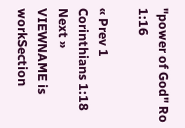"power of God" Ro 1:16

« Prev 1 Corinthians 1:18 Next »
VIEWNAME is workSection